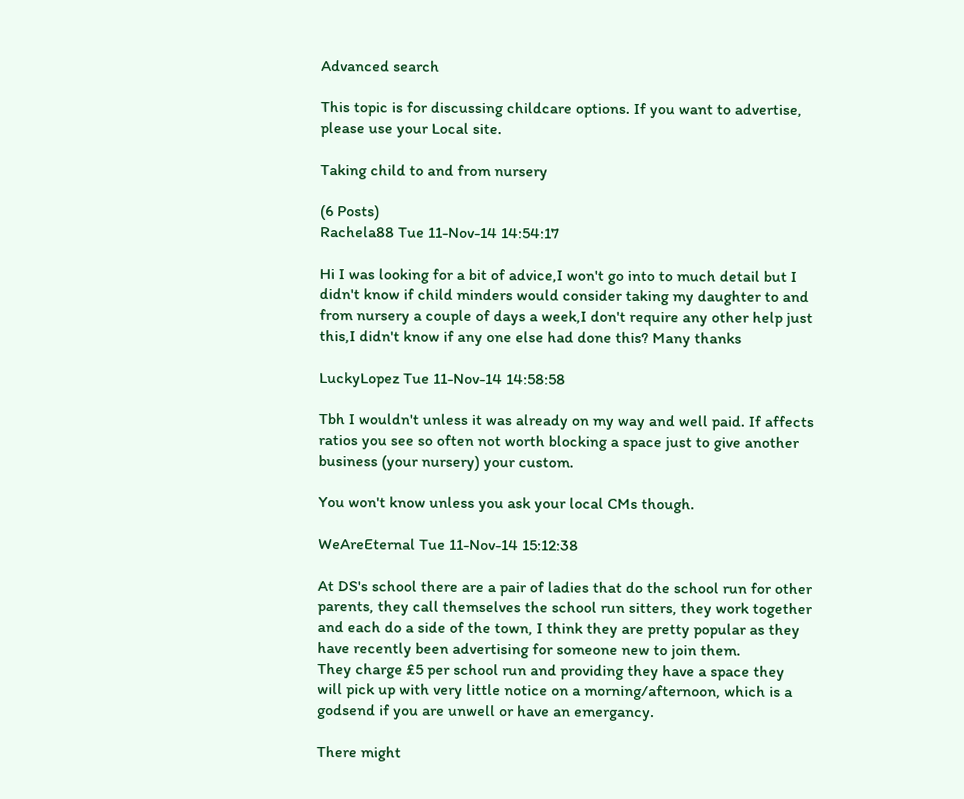Advanced search

This topic is for discussing childcare options. If you want to advertise, please use your Local site.

Taking child to and from nursery

(6 Posts)
Rachela88 Tue 11-Nov-14 14:54:17

Hi I was looking for a bit of advice,I won't go into to much detail but I didn't know if child minders would consider taking my daughter to and from nursery a couple of days a week,I don't require any other help just this,I didn't know if any one else had done this? Many thanks

LuckyLopez Tue 11-Nov-14 14:58:58

Tbh I wouldn't unless it was already on my way and well paid. If affects ratios you see so often not worth blocking a space just to give another business (your nursery) your custom.

You won't know unless you ask your local CMs though.

WeAreEternal Tue 11-Nov-14 15:12:38

At DS's school there are a pair of ladies that do the school run for other parents, they call themselves the school run sitters, they work together and each do a side of the town, I think they are pretty popular as they have recently been advertising for someone new to join them.
They charge £5 per school run and providing they have a space they will pick up with very little notice on a morning/afternoon, which is a godsend if you are unwell or have an emergancy.

There might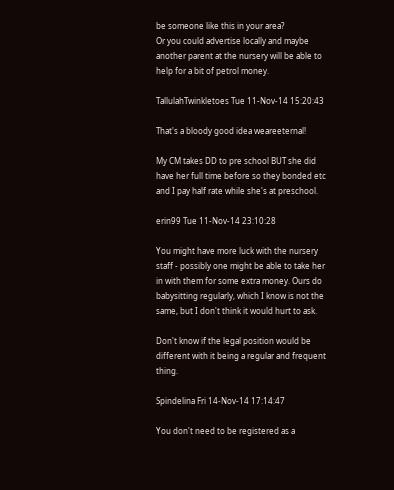be someone like this in your area?
Or you could advertise locally and maybe another parent at the nursery will be able to help for a bit of petrol money.

TallulahTwinkletoes Tue 11-Nov-14 15:20:43

That's a bloody good idea weareeternal!

My CM takes DD to pre school BUT she did have her full time before so they bonded etc and I pay half rate while she's at preschool.

erin99 Tue 11-Nov-14 23:10:28

You might have more luck with the nursery staff - possibly one might be able to take her in with them for some extra money. Ours do babysitting regularly, which I know is not the same, but I don't think it would hurt to ask.

Don't know if the legal position would be different with it being a regular and frequent thing.

Spindelina Fri 14-Nov-14 17:14:47

You don't need to be registered as a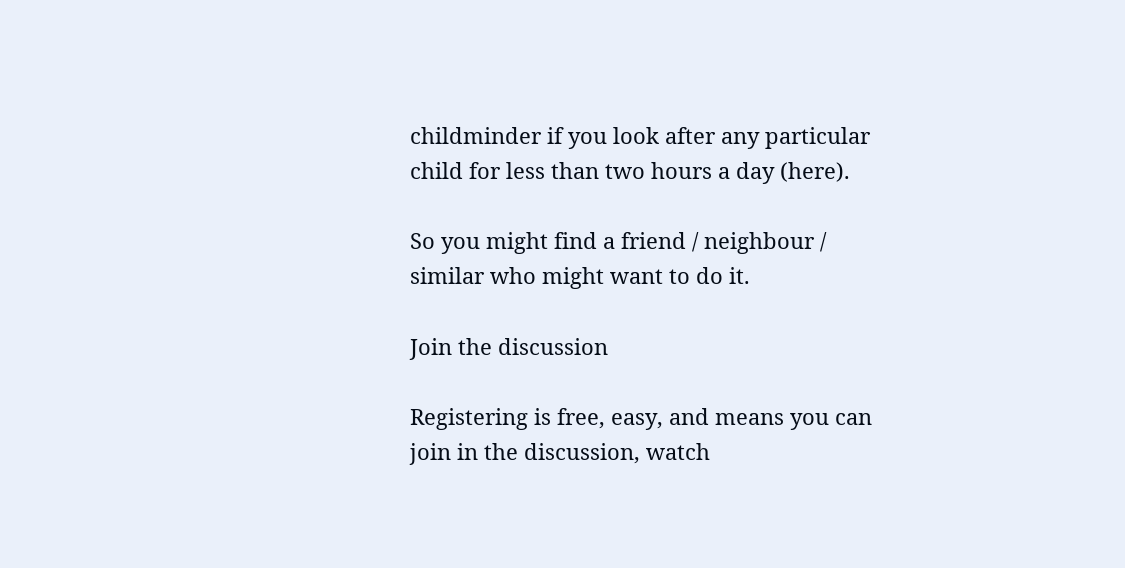childminder if you look after any particular child for less than two hours a day (here).

So you might find a friend / neighbour / similar who might want to do it.

Join the discussion

Registering is free, easy, and means you can join in the discussion, watch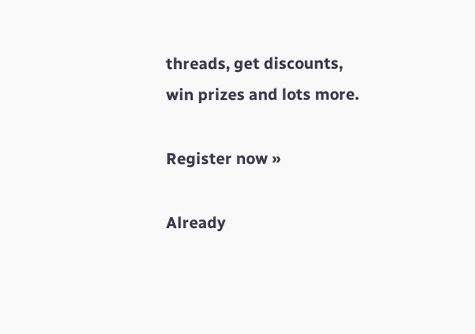threads, get discounts, win prizes and lots more.

Register now »

Already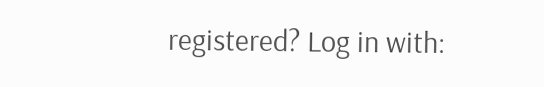registered? Log in with: